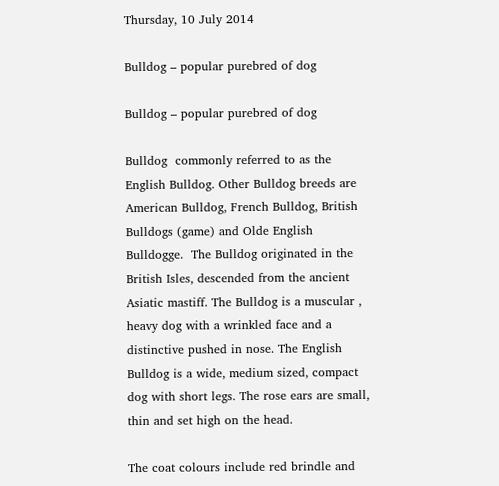Thursday, 10 July 2014

Bulldog – popular purebred of dog

Bulldog – popular purebred of dog

Bulldog  commonly referred to as the English Bulldog. Other Bulldog breeds are American Bulldog, French Bulldog, British Bulldogs (game) and Olde English Bulldogge.  The Bulldog originated in the British Isles, descended from the ancient Asiatic mastiff. The Bulldog is a muscular , heavy dog with a wrinkled face and a distinctive pushed in nose. The English Bulldog is a wide, medium sized, compact dog with short legs. The rose ears are small, thin and set high on the head.

The coat colours include red brindle and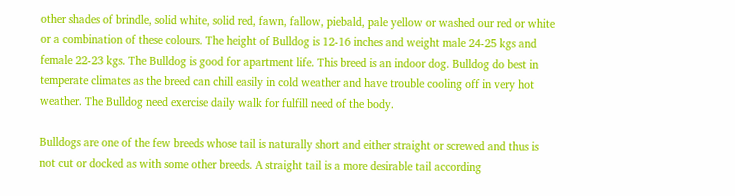other shades of brindle, solid white, solid red, fawn, fallow, piebald, pale yellow or washed our red or white or a combination of these colours. The height of Bulldog is 12-16 inches and weight male 24-25 kgs and female 22-23 kgs. The Bulldog is good for apartment life. This breed is an indoor dog. Bulldog do best in temperate climates as the breed can chill easily in cold weather and have trouble cooling off in very hot weather. The Bulldog need exercise daily walk for fulfill need of the body.

Bulldogs are one of the few breeds whose tail is naturally short and either straight or screwed and thus is not cut or docked as with some other breeds. A straight tail is a more desirable tail according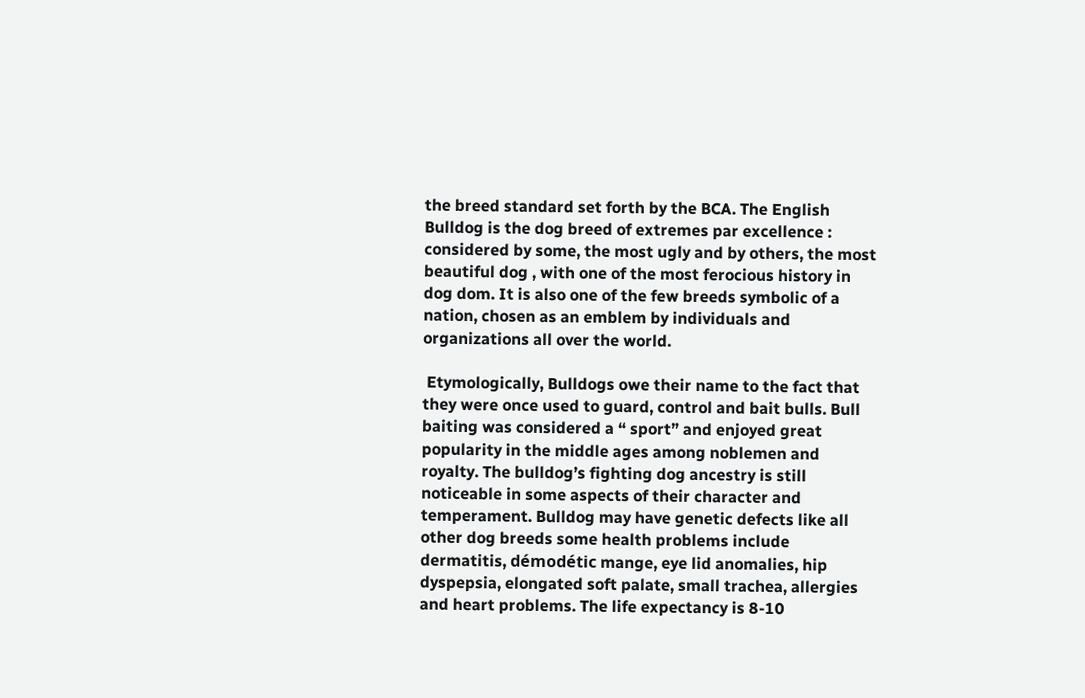the breed standard set forth by the BCA. The English Bulldog is the dog breed of extremes par excellence : considered by some, the most ugly and by others, the most beautiful dog , with one of the most ferocious history in dog dom. It is also one of the few breeds symbolic of a nation, chosen as an emblem by individuals and organizations all over the world.

 Etymologically, Bulldogs owe their name to the fact that they were once used to guard, control and bait bulls. Bull baiting was considered a “ sport” and enjoyed great popularity in the middle ages among noblemen and royalty. The bulldog’s fighting dog ancestry is still noticeable in some aspects of their character and temperament. Bulldog may have genetic defects like all other dog breeds some health problems include dermatitis, démodétic mange, eye lid anomalies, hip dyspepsia, elongated soft palate, small trachea, allergies and heart problems. The life expectancy is 8-10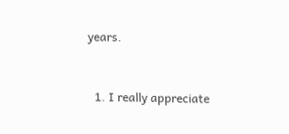years.


  1. I really appreciate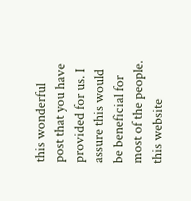this wonderful post that you have provided for us. I assure this would be beneficial for most of the people. this website